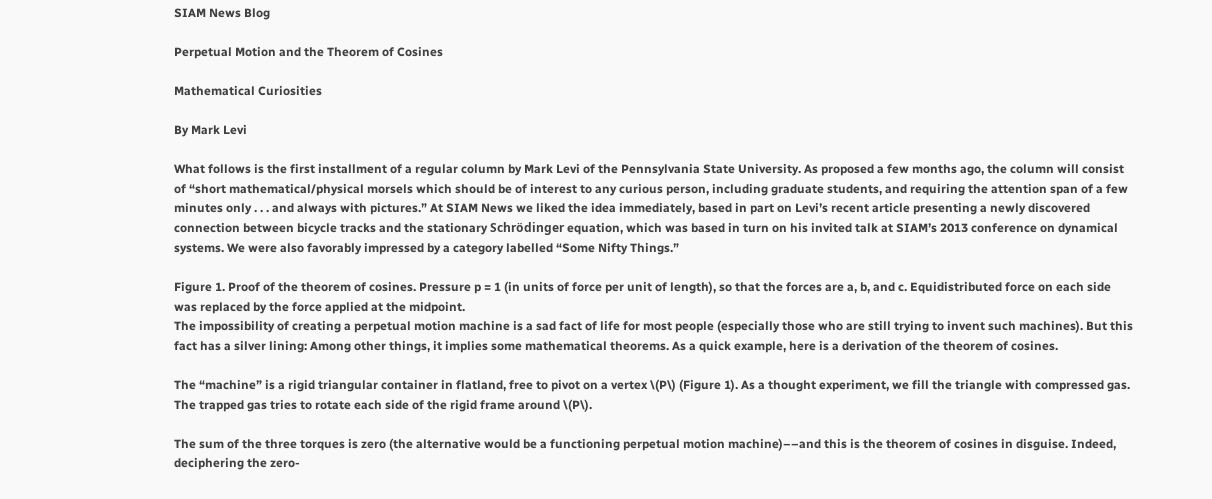SIAM News Blog

Perpetual Motion and the Theorem of Cosines

Mathematical Curiosities

By Mark Levi

What follows is the first installment of a regular column by Mark Levi of the Pennsylvania State University. As proposed a few months ago, the column will consist of “short mathematical/physical morsels which should be of interest to any curious person, including graduate students, and requiring the attention span of a few minutes only . . . and always with pictures.” At SIAM News we liked the idea immediately, based in part on Levi’s recent article presenting a newly discovered connection between bicycle tracks and the stationary Schrödinger equation, which was based in turn on his invited talk at SIAM’s 2013 conference on dynamical systems. We were also favorably impressed by a category labelled “Some Nifty Things.”

Figure 1. Proof of the theorem of cosines. Pressure p = 1 (in units of force per unit of length), so that the forces are a, b, and c. Equidistributed force on each side was replaced by the force applied at the midpoint.
The impossibility of creating a perpetual motion machine is a sad fact of life for most people (especially those who are still trying to invent such machines). But this fact has a silver lining: Among other things, it implies some mathematical theorems. As a quick example, here is a derivation of the theorem of cosines.

The “machine” is a rigid triangular container in flatland, free to pivot on a vertex \(P\) (Figure 1). As a thought experiment, we fill the triangle with compressed gas. The trapped gas tries to rotate each side of the rigid frame around \(P\).

The sum of the three torques is zero (the alternative would be a functioning perpetual motion machine)––and this is the theorem of cosines in disguise. Indeed, deciphering the zero-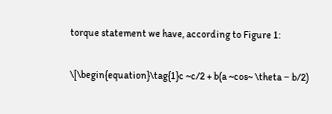torque statement we have, according to Figure 1:

\[\begin{equation}\tag{1}c ~c/2 + b(a ~cos~ \theta − b/2)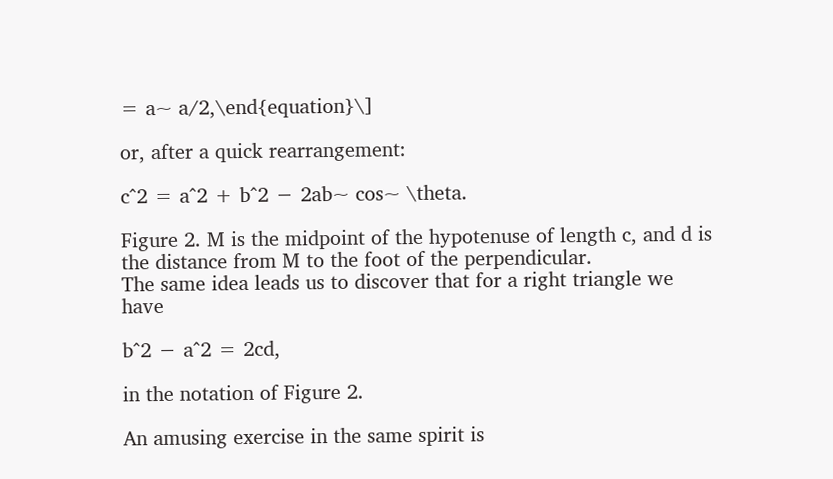= a~ a/2,\end{equation}\]

or, after a quick rearrangement:

c^2 = a^2 + b^2 − 2ab~ cos~ \theta.

Figure 2. M is the midpoint of the hypotenuse of length c, and d is the distance from M to the foot of the perpendicular.
The same idea leads us to discover that for a right triangle we have

b^2 − a^2 = 2cd,

in the notation of Figure 2.

An amusing exercise in the same spirit is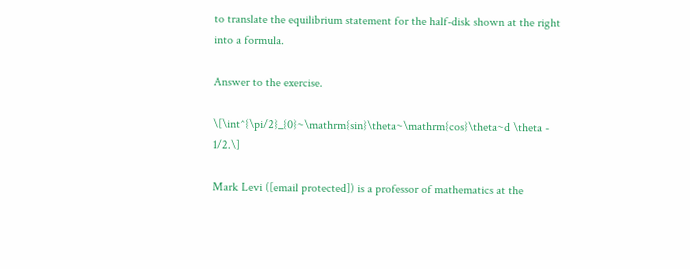to translate the equilibrium statement for the half-disk shown at the right into a formula.

Answer to the exercise.

\[\int^{\pi/2}_{0}~\mathrm{sin}\theta~\mathrm{cos}\theta~d \theta - 1/2.\]

Mark Levi ([email protected]) is a professor of mathematics at the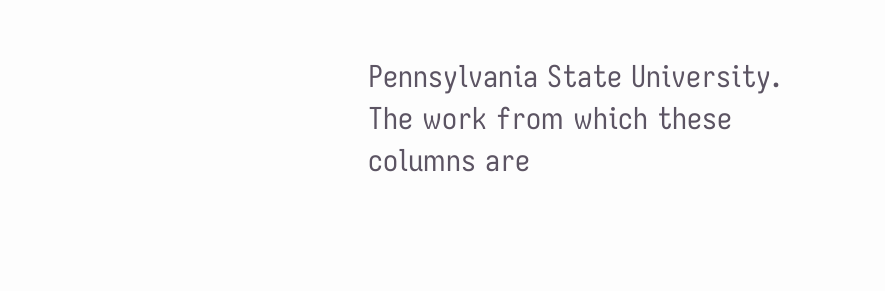Pennsylvania State University. The work from which these columns are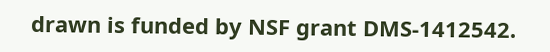drawn is funded by NSF grant DMS-1412542.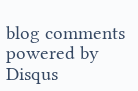blog comments powered by Disqus